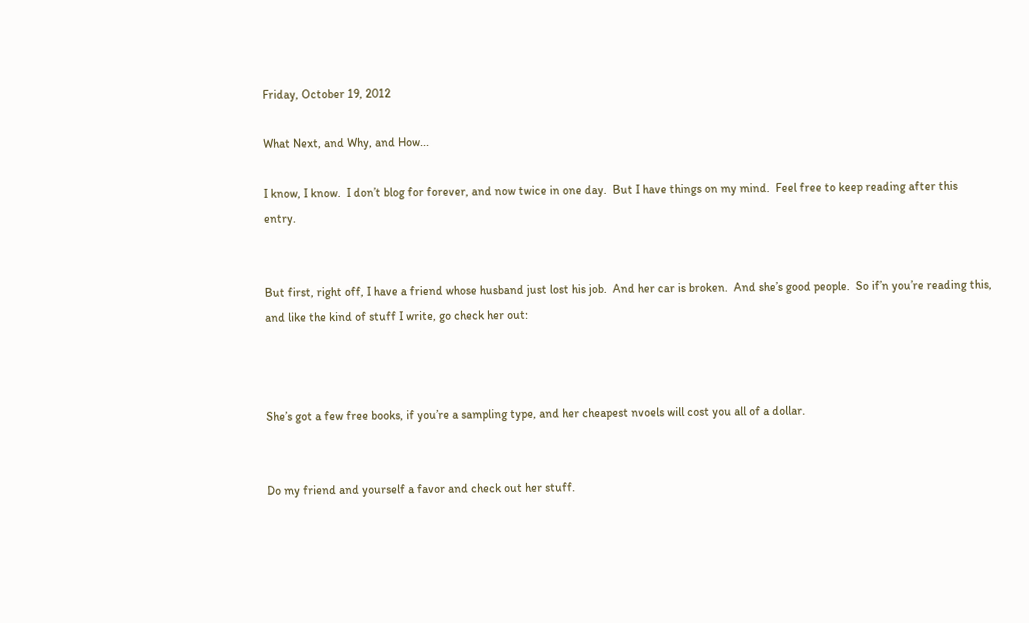Friday, October 19, 2012

What Next, and Why, and How...

I know, I know.  I don’t blog for forever, and now twice in one day.  But I have things on my mind.  Feel free to keep reading after this entry.


But first, right off, I have a friend whose husband just lost his job.  And her car is broken.  And she’s good people.  So if’n you’re reading this, and like the kind of stuff I write, go check her out:



She’s got a few free books, if you’re a sampling type, and her cheapest nvoels will cost you all of a dollar.


Do my friend and yourself a favor and check out her stuff.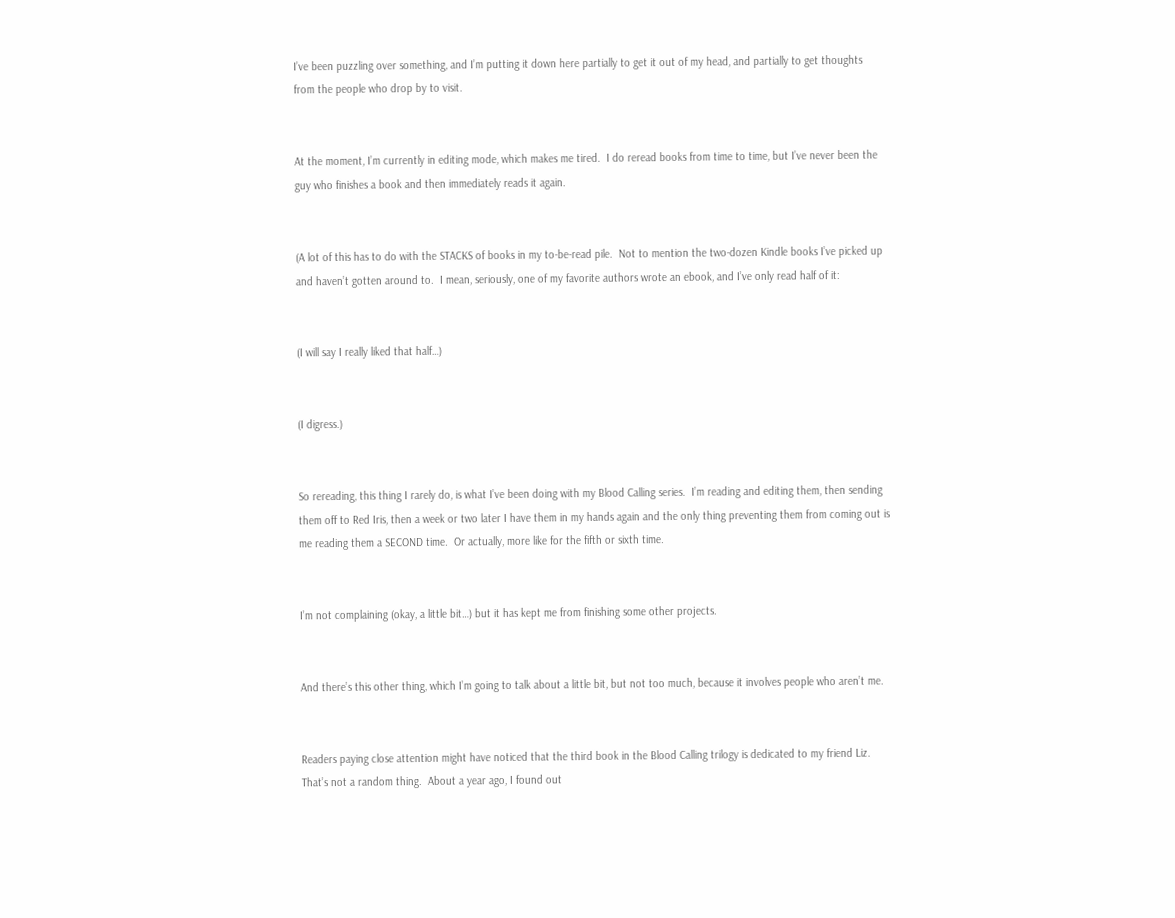I’ve been puzzling over something, and I’m putting it down here partially to get it out of my head, and partially to get thoughts from the people who drop by to visit.


At the moment, I’m currently in editing mode, which makes me tired.  I do reread books from time to time, but I’ve never been the guy who finishes a book and then immediately reads it again.


(A lot of this has to do with the STACKS of books in my to-be-read pile.  Not to mention the two-dozen Kindle books I’ve picked up and haven’t gotten around to.  I mean, seriously, one of my favorite authors wrote an ebook, and I’ve only read half of it:


(I will say I really liked that half…)


(I digress.)


So rereading, this thing I rarely do, is what I’ve been doing with my Blood Calling series.  I’m reading and editing them, then sending them off to Red Iris, then a week or two later I have them in my hands again and the only thing preventing them from coming out is me reading them a SECOND time.  Or actually, more like for the fifth or sixth time.


I’m not complaining (okay, a little bit…) but it has kept me from finishing some other projects.


And there’s this other thing, which I’m going to talk about a little bit, but not too much, because it involves people who aren’t me.


Readers paying close attention might have noticed that the third book in the Blood Calling trilogy is dedicated to my friend Liz.  That’s not a random thing.  About a year ago, I found out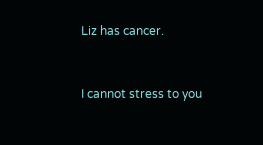Liz has cancer.


I cannot stress to you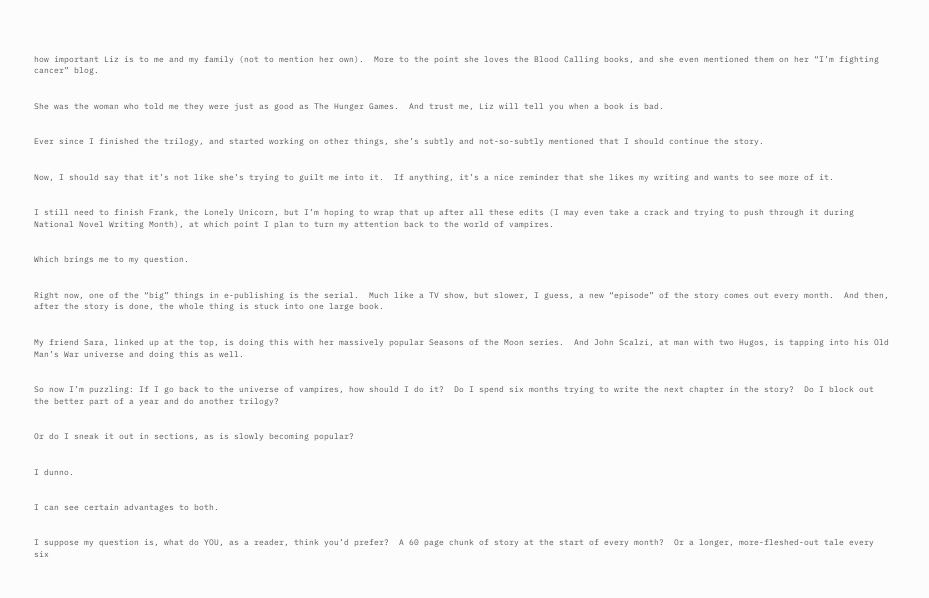how important Liz is to me and my family (not to mention her own).  More to the point she loves the Blood Calling books, and she even mentioned them on her “I’m fighting cancer” blog.


She was the woman who told me they were just as good as The Hunger Games.  And trust me, Liz will tell you when a book is bad.


Ever since I finished the trilogy, and started working on other things, she’s subtly and not-so-subtly mentioned that I should continue the story.


Now, I should say that it’s not like she’s trying to guilt me into it.  If anything, it’s a nice reminder that she likes my writing and wants to see more of it.


I still need to finish Frank, the Lonely Unicorn, but I’m hoping to wrap that up after all these edits (I may even take a crack and trying to push through it during National Novel Writing Month), at which point I plan to turn my attention back to the world of vampires.


Which brings me to my question.


Right now, one of the “big” things in e-publishing is the serial.  Much like a TV show, but slower, I guess, a new “episode” of the story comes out every month.  And then, after the story is done, the whole thing is stuck into one large book.


My friend Sara, linked up at the top, is doing this with her massively popular Seasons of the Moon series.  And John Scalzi, at man with two Hugos, is tapping into his Old Man’s War universe and doing this as well.


So now I’m puzzling: If I go back to the universe of vampires, how should I do it?  Do I spend six months trying to write the next chapter in the story?  Do I block out the better part of a year and do another trilogy?


Or do I sneak it out in sections, as is slowly becoming popular?


I dunno.


I can see certain advantages to both.


I suppose my question is, what do YOU, as a reader, think you’d prefer?  A 60 page chunk of story at the start of every month?  Or a longer, more-fleshed-out tale every six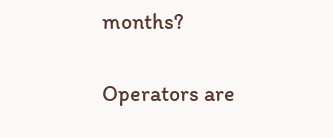months?


Operators are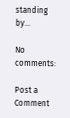standing by…

No comments:

Post a Comment